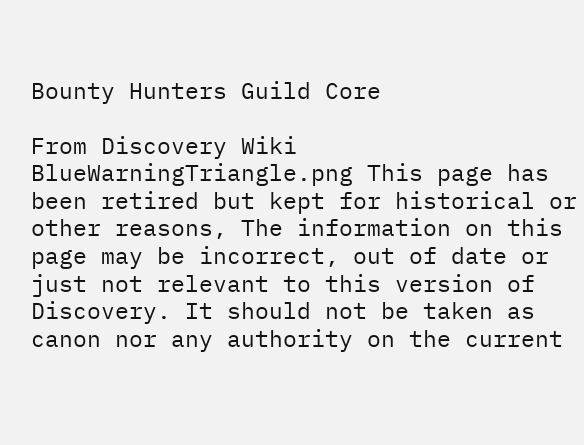Bounty Hunters Guild Core

From Discovery Wiki
BlueWarningTriangle.png This page has been retired but kept for historical or other reasons, The information on this page may be incorrect, out of date or just not relevant to this version of Discovery. It should not be taken as canon nor any authority on the current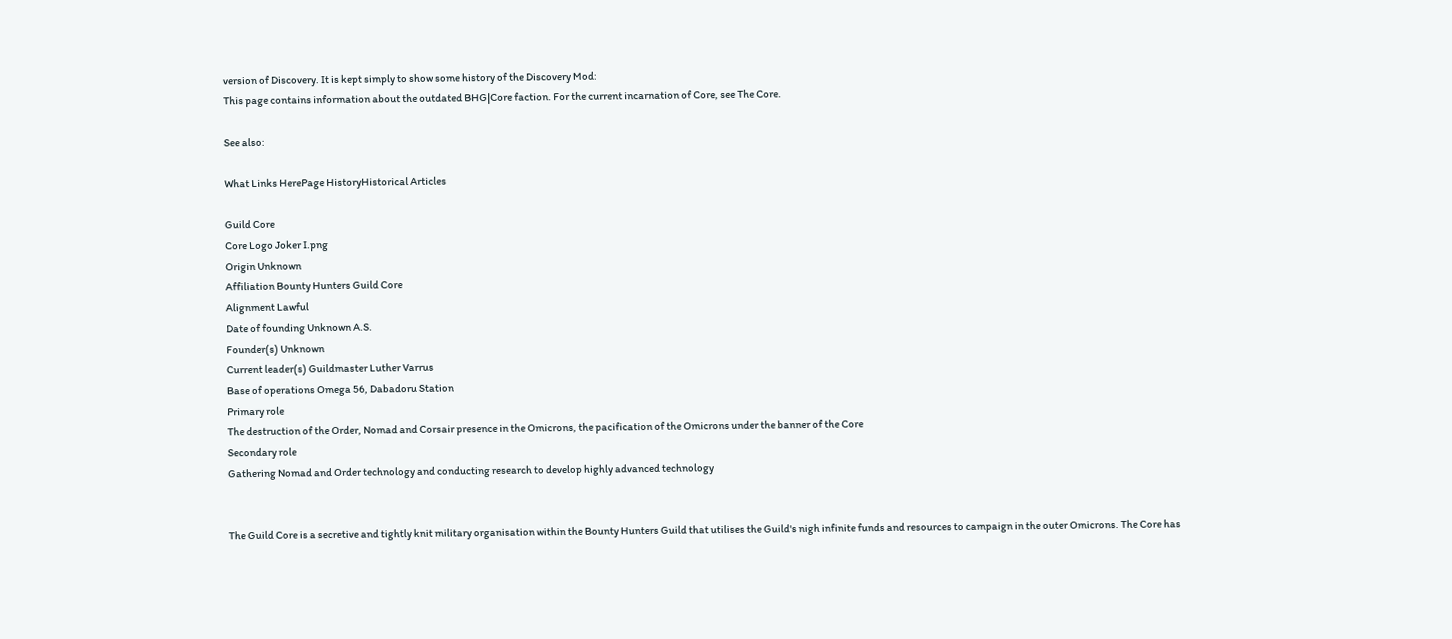version of Discovery. It is kept simply to show some history of the Discovery Mod:
This page contains information about the outdated BHG|Core faction. For the current incarnation of Core, see The Core.

See also:

What Links HerePage HistoryHistorical Articles

Guild Core
Core Logo Joker I.png
Origin Unknown
Affiliation Bounty Hunters Guild Core
Alignment Lawful
Date of founding Unknown A.S.
Founder(s) Unknown
Current leader(s) Guildmaster Luther Varrus
Base of operations Omega 56, Dabadoru Station
Primary role
The destruction of the Order, Nomad and Corsair presence in the Omicrons, the pacification of the Omicrons under the banner of the Core
Secondary role
Gathering Nomad and Order technology and conducting research to develop highly advanced technology


The Guild Core is a secretive and tightly knit military organisation within the Bounty Hunters Guild that utilises the Guild's nigh infinite funds and resources to campaign in the outer Omicrons. The Core has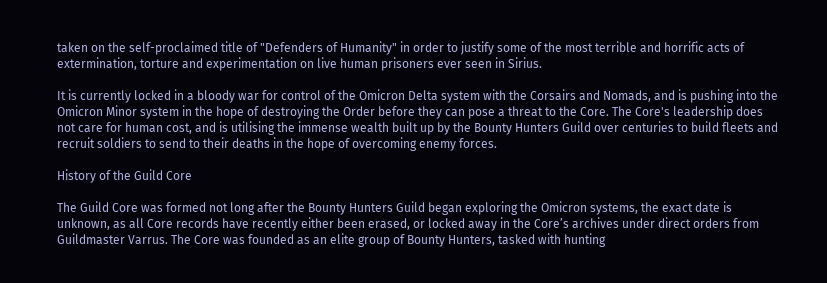taken on the self-proclaimed title of "Defenders of Humanity" in order to justify some of the most terrible and horrific acts of extermination, torture and experimentation on live human prisoners ever seen in Sirius.

It is currently locked in a bloody war for control of the Omicron Delta system with the Corsairs and Nomads, and is pushing into the Omicron Minor system in the hope of destroying the Order before they can pose a threat to the Core. The Core's leadership does not care for human cost, and is utilising the immense wealth built up by the Bounty Hunters Guild over centuries to build fleets and recruit soldiers to send to their deaths in the hope of overcoming enemy forces.

History of the Guild Core

The Guild Core was formed not long after the Bounty Hunters Guild began exploring the Omicron systems, the exact date is unknown, as all Core records have recently either been erased, or locked away in the Core’s archives under direct orders from Guildmaster Varrus. The Core was founded as an elite group of Bounty Hunters, tasked with hunting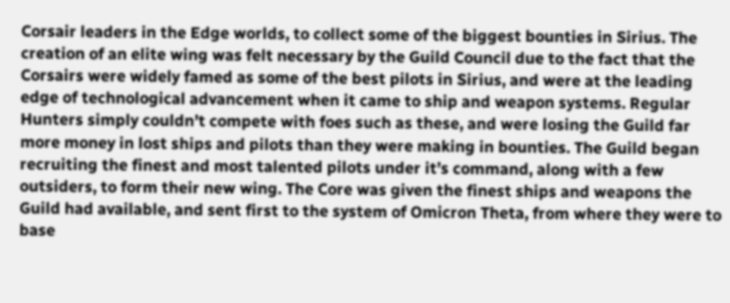Corsair leaders in the Edge worlds, to collect some of the biggest bounties in Sirius. The creation of an elite wing was felt necessary by the Guild Council due to the fact that the Corsairs were widely famed as some of the best pilots in Sirius, and were at the leading edge of technological advancement when it came to ship and weapon systems. Regular Hunters simply couldn’t compete with foes such as these, and were losing the Guild far more money in lost ships and pilots than they were making in bounties. The Guild began recruiting the finest and most talented pilots under it’s command, along with a few outsiders, to form their new wing. The Core was given the finest ships and weapons the Guild had available, and sent first to the system of Omicron Theta, from where they were to base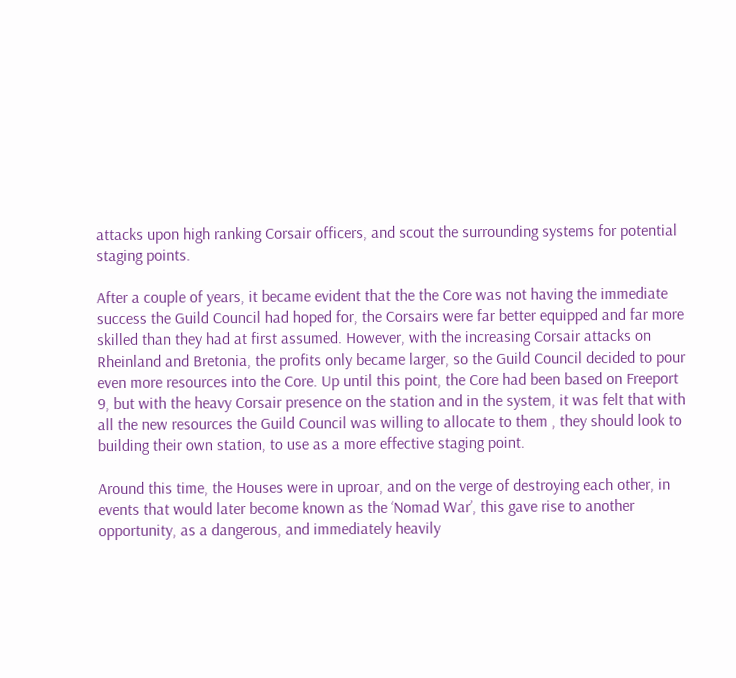attacks upon high ranking Corsair officers, and scout the surrounding systems for potential staging points.

After a couple of years, it became evident that the the Core was not having the immediate success the Guild Council had hoped for, the Corsairs were far better equipped and far more skilled than they had at first assumed. However, with the increasing Corsair attacks on Rheinland and Bretonia, the profits only became larger, so the Guild Council decided to pour even more resources into the Core. Up until this point, the Core had been based on Freeport 9, but with the heavy Corsair presence on the station and in the system, it was felt that with all the new resources the Guild Council was willing to allocate to them , they should look to building their own station, to use as a more effective staging point.

Around this time, the Houses were in uproar, and on the verge of destroying each other, in events that would later become known as the ‘Nomad War’, this gave rise to another opportunity, as a dangerous, and immediately heavily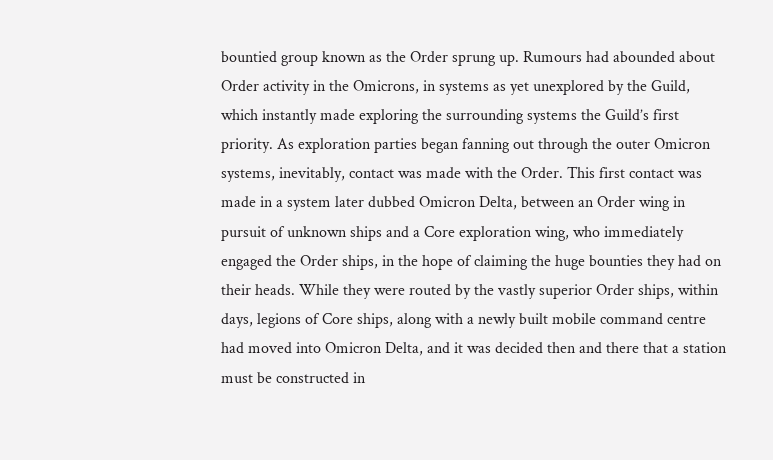bountied group known as the Order sprung up. Rumours had abounded about Order activity in the Omicrons, in systems as yet unexplored by the Guild, which instantly made exploring the surrounding systems the Guild’s first priority. As exploration parties began fanning out through the outer Omicron systems, inevitably, contact was made with the Order. This first contact was made in a system later dubbed Omicron Delta, between an Order wing in pursuit of unknown ships and a Core exploration wing, who immediately engaged the Order ships, in the hope of claiming the huge bounties they had on their heads. While they were routed by the vastly superior Order ships, within days, legions of Core ships, along with a newly built mobile command centre had moved into Omicron Delta, and it was decided then and there that a station must be constructed in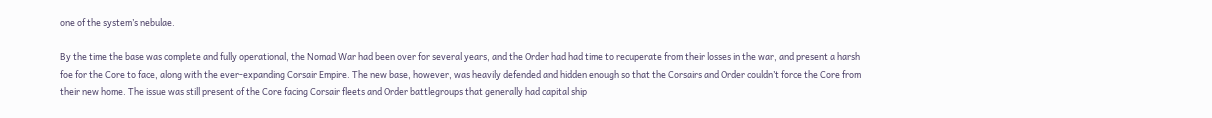one of the system’s nebulae.

By the time the base was complete and fully operational, the Nomad War had been over for several years, and the Order had had time to recuperate from their losses in the war, and present a harsh foe for the Core to face, along with the ever-expanding Corsair Empire. The new base, however, was heavily defended and hidden enough so that the Corsairs and Order couldn’t force the Core from their new home. The issue was still present of the Core facing Corsair fleets and Order battlegroups that generally had capital ship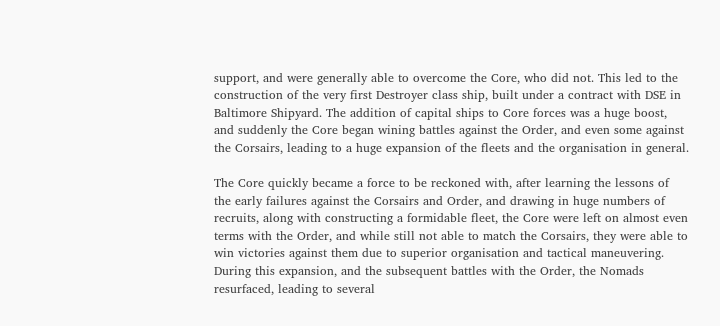support, and were generally able to overcome the Core, who did not. This led to the construction of the very first Destroyer class ship, built under a contract with DSE in Baltimore Shipyard. The addition of capital ships to Core forces was a huge boost, and suddenly the Core began wining battles against the Order, and even some against the Corsairs, leading to a huge expansion of the fleets and the organisation in general.

The Core quickly became a force to be reckoned with, after learning the lessons of the early failures against the Corsairs and Order, and drawing in huge numbers of recruits, along with constructing a formidable fleet, the Core were left on almost even terms with the Order, and while still not able to match the Corsairs, they were able to win victories against them due to superior organisation and tactical maneuvering. During this expansion, and the subsequent battles with the Order, the Nomads resurfaced, leading to several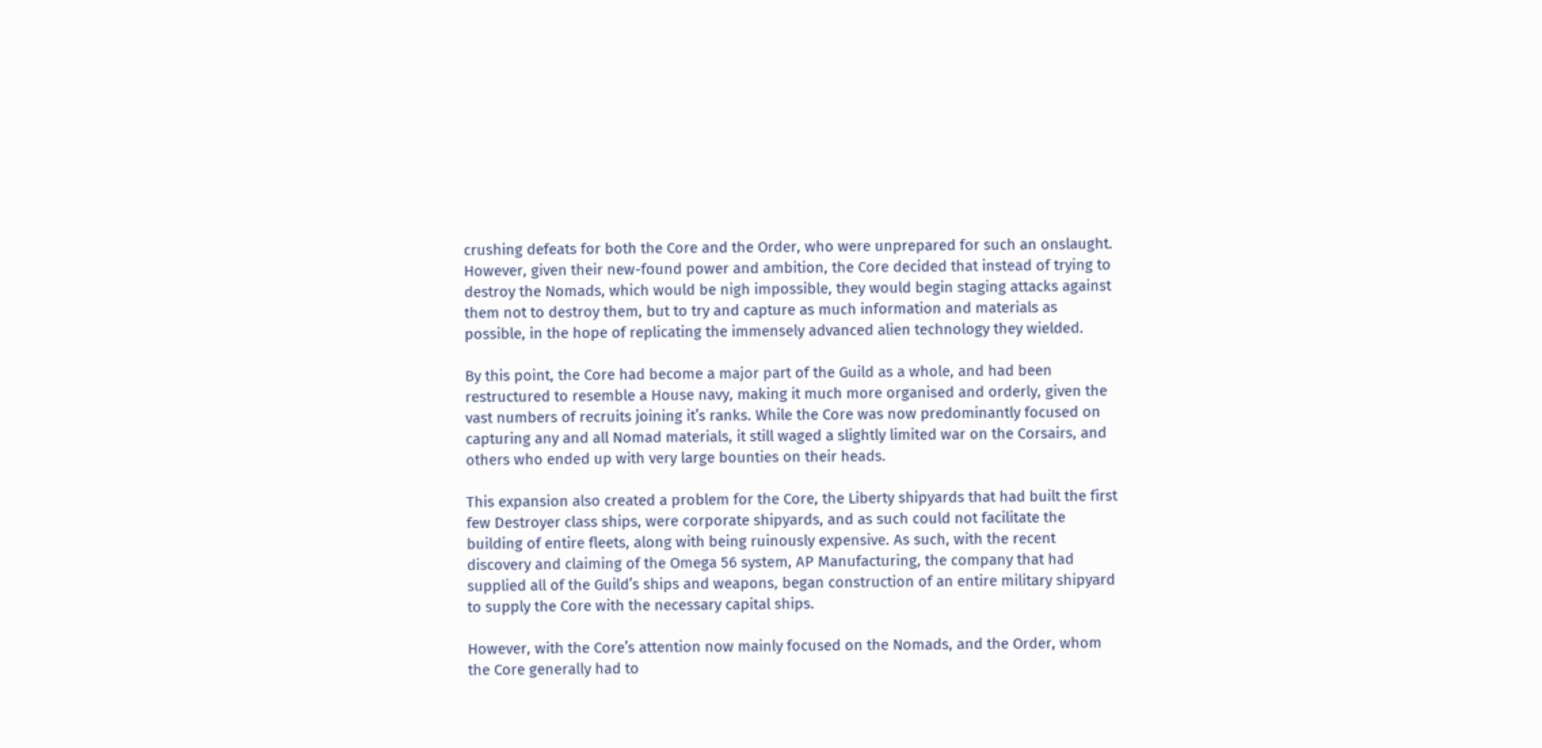crushing defeats for both the Core and the Order, who were unprepared for such an onslaught. However, given their new-found power and ambition, the Core decided that instead of trying to destroy the Nomads, which would be nigh impossible, they would begin staging attacks against them not to destroy them, but to try and capture as much information and materials as possible, in the hope of replicating the immensely advanced alien technology they wielded.

By this point, the Core had become a major part of the Guild as a whole, and had been restructured to resemble a House navy, making it much more organised and orderly, given the vast numbers of recruits joining it’s ranks. While the Core was now predominantly focused on capturing any and all Nomad materials, it still waged a slightly limited war on the Corsairs, and others who ended up with very large bounties on their heads.

This expansion also created a problem for the Core, the Liberty shipyards that had built the first few Destroyer class ships, were corporate shipyards, and as such could not facilitate the building of entire fleets, along with being ruinously expensive. As such, with the recent discovery and claiming of the Omega 56 system, AP Manufacturing, the company that had supplied all of the Guild’s ships and weapons, began construction of an entire military shipyard to supply the Core with the necessary capital ships.

However, with the Core’s attention now mainly focused on the Nomads, and the Order, whom the Core generally had to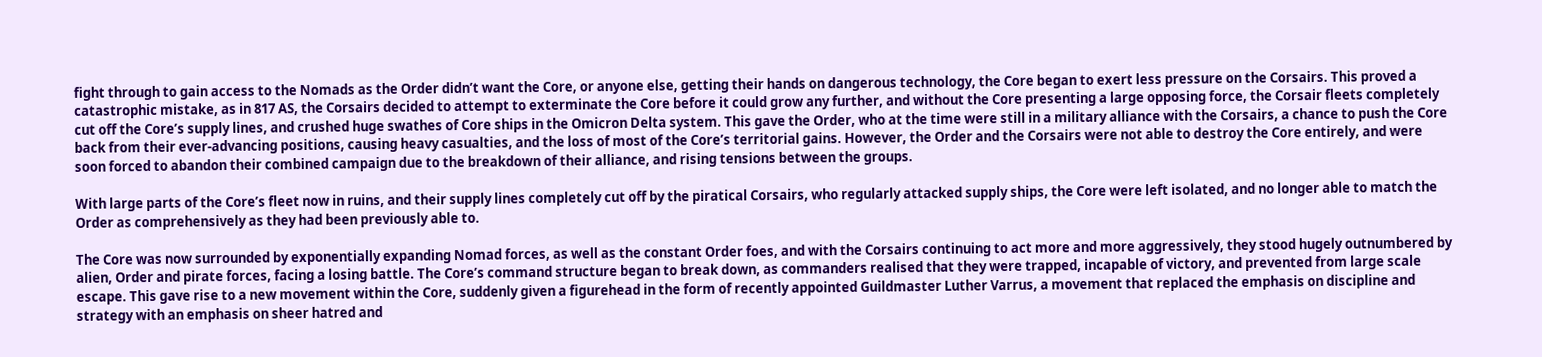fight through to gain access to the Nomads as the Order didn’t want the Core, or anyone else, getting their hands on dangerous technology, the Core began to exert less pressure on the Corsairs. This proved a catastrophic mistake, as in 817 AS, the Corsairs decided to attempt to exterminate the Core before it could grow any further, and without the Core presenting a large opposing force, the Corsair fleets completely cut off the Core’s supply lines, and crushed huge swathes of Core ships in the Omicron Delta system. This gave the Order, who at the time were still in a military alliance with the Corsairs, a chance to push the Core back from their ever-advancing positions, causing heavy casualties, and the loss of most of the Core’s territorial gains. However, the Order and the Corsairs were not able to destroy the Core entirely, and were soon forced to abandon their combined campaign due to the breakdown of their alliance, and rising tensions between the groups.

With large parts of the Core’s fleet now in ruins, and their supply lines completely cut off by the piratical Corsairs, who regularly attacked supply ships, the Core were left isolated, and no longer able to match the Order as comprehensively as they had been previously able to.

The Core was now surrounded by exponentially expanding Nomad forces, as well as the constant Order foes, and with the Corsairs continuing to act more and more aggressively, they stood hugely outnumbered by alien, Order and pirate forces, facing a losing battle. The Core’s command structure began to break down, as commanders realised that they were trapped, incapable of victory, and prevented from large scale escape. This gave rise to a new movement within the Core, suddenly given a figurehead in the form of recently appointed Guildmaster Luther Varrus, a movement that replaced the emphasis on discipline and strategy with an emphasis on sheer hatred and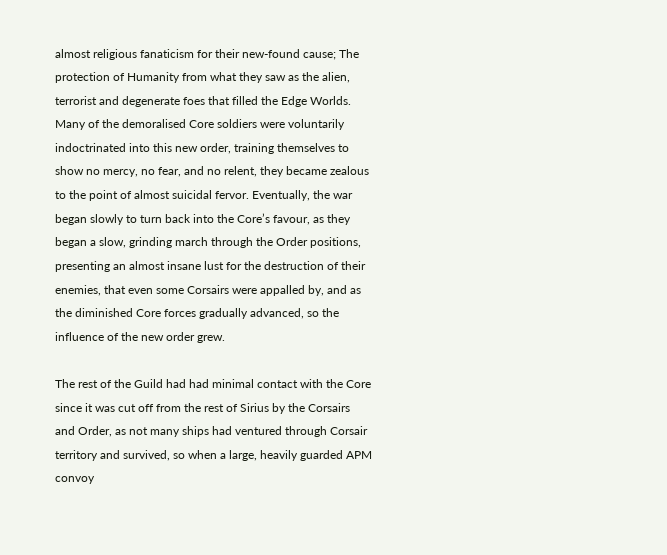almost religious fanaticism for their new-found cause; The protection of Humanity from what they saw as the alien, terrorist and degenerate foes that filled the Edge Worlds. Many of the demoralised Core soldiers were voluntarily indoctrinated into this new order, training themselves to show no mercy, no fear, and no relent, they became zealous to the point of almost suicidal fervor. Eventually, the war began slowly to turn back into the Core’s favour, as they began a slow, grinding march through the Order positions, presenting an almost insane lust for the destruction of their enemies, that even some Corsairs were appalled by, and as the diminished Core forces gradually advanced, so the influence of the new order grew.

The rest of the Guild had had minimal contact with the Core since it was cut off from the rest of Sirius by the Corsairs and Order, as not many ships had ventured through Corsair territory and survived, so when a large, heavily guarded APM convoy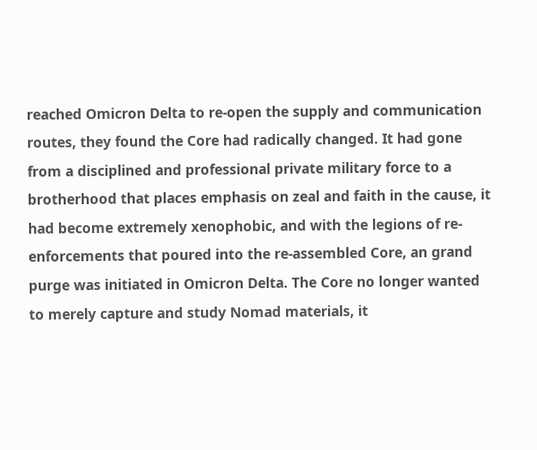reached Omicron Delta to re-open the supply and communication routes, they found the Core had radically changed. It had gone from a disciplined and professional private military force to a brotherhood that places emphasis on zeal and faith in the cause, it had become extremely xenophobic, and with the legions of re-enforcements that poured into the re-assembled Core, an grand purge was initiated in Omicron Delta. The Core no longer wanted to merely capture and study Nomad materials, it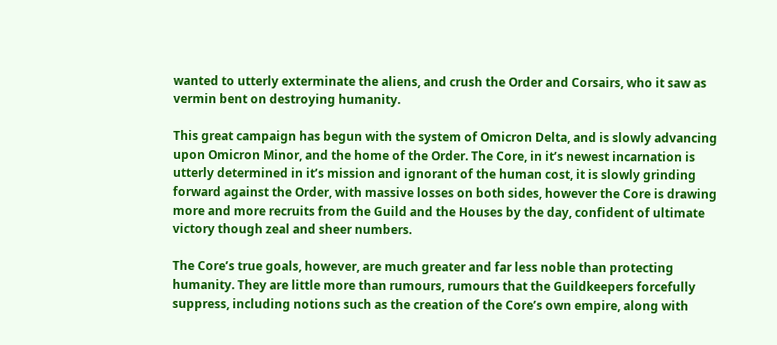wanted to utterly exterminate the aliens, and crush the Order and Corsairs, who it saw as vermin bent on destroying humanity.

This great campaign has begun with the system of Omicron Delta, and is slowly advancing upon Omicron Minor, and the home of the Order. The Core, in it’s newest incarnation is utterly determined in it’s mission and ignorant of the human cost, it is slowly grinding forward against the Order, with massive losses on both sides, however the Core is drawing more and more recruits from the Guild and the Houses by the day, confident of ultimate victory though zeal and sheer numbers.

The Core’s true goals, however, are much greater and far less noble than protecting humanity. They are little more than rumours, rumours that the Guildkeepers forcefully suppress, including notions such as the creation of the Core’s own empire, along with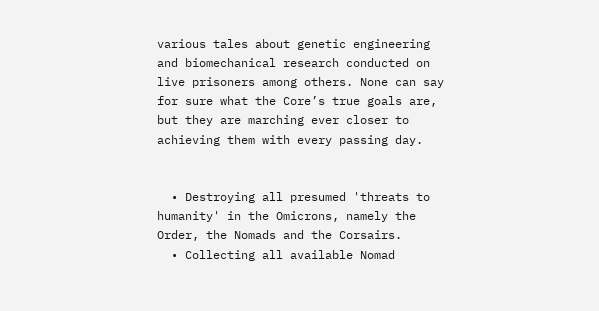various tales about genetic engineering and biomechanical research conducted on live prisoners among others. None can say for sure what the Core’s true goals are, but they are marching ever closer to achieving them with every passing day.


  • Destroying all presumed 'threats to humanity' in the Omicrons, namely the Order, the Nomads and the Corsairs.
  • Collecting all available Nomad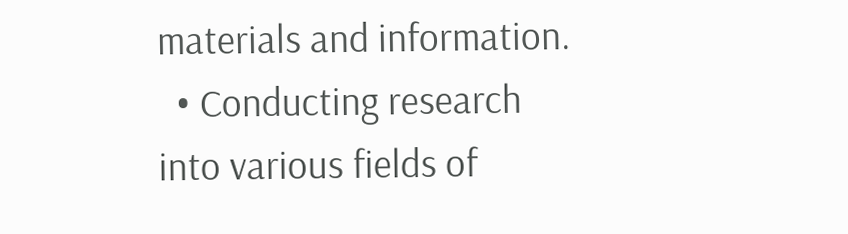materials and information.
  • Conducting research into various fields of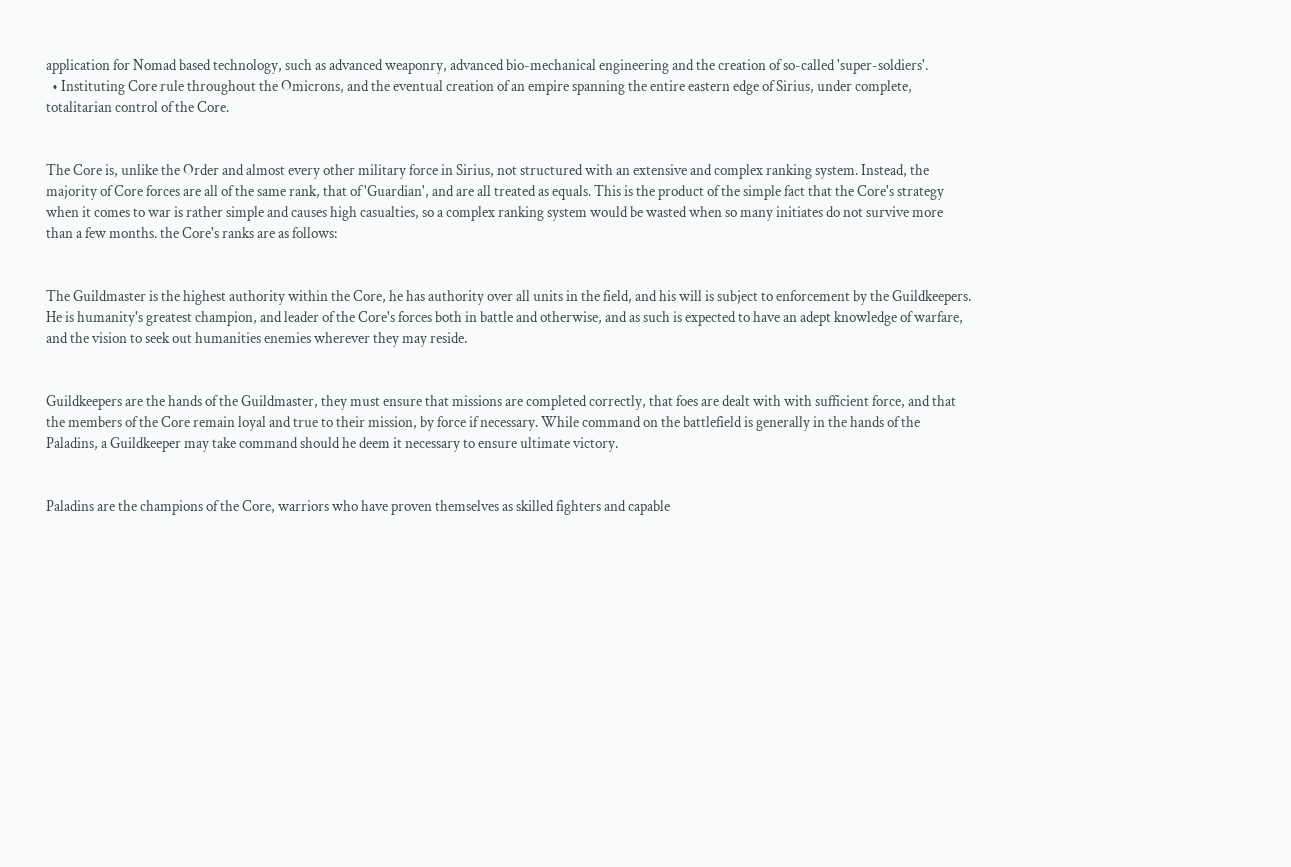application for Nomad based technology, such as advanced weaponry, advanced bio-mechanical engineering and the creation of so-called 'super-soldiers'.
  • Instituting Core rule throughout the Omicrons, and the eventual creation of an empire spanning the entire eastern edge of Sirius, under complete, totalitarian control of the Core.


The Core is, unlike the Order and almost every other military force in Sirius, not structured with an extensive and complex ranking system. Instead, the majority of Core forces are all of the same rank, that of 'Guardian', and are all treated as equals. This is the product of the simple fact that the Core's strategy when it comes to war is rather simple and causes high casualties, so a complex ranking system would be wasted when so many initiates do not survive more than a few months. the Core's ranks are as follows:


The Guildmaster is the highest authority within the Core, he has authority over all units in the field, and his will is subject to enforcement by the Guildkeepers. He is humanity's greatest champion, and leader of the Core's forces both in battle and otherwise, and as such is expected to have an adept knowledge of warfare, and the vision to seek out humanities enemies wherever they may reside.


Guildkeepers are the hands of the Guildmaster, they must ensure that missions are completed correctly, that foes are dealt with with sufficient force, and that the members of the Core remain loyal and true to their mission, by force if necessary. While command on the battlefield is generally in the hands of the Paladins, a Guildkeeper may take command should he deem it necessary to ensure ultimate victory.


Paladins are the champions of the Core, warriors who have proven themselves as skilled fighters and capable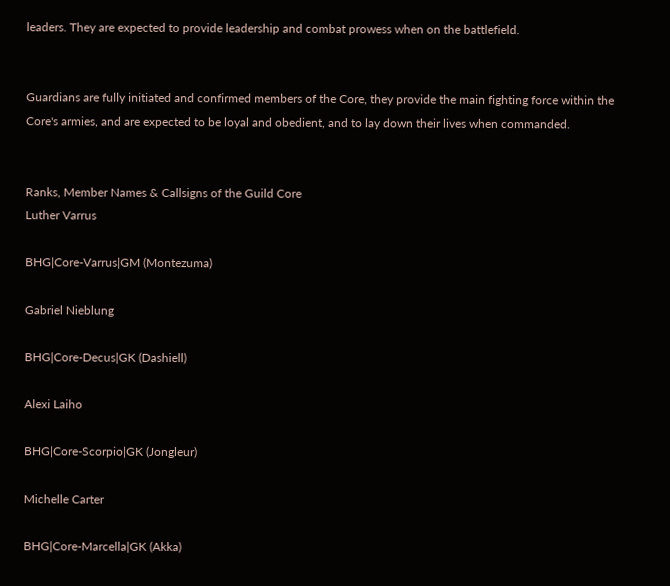leaders. They are expected to provide leadership and combat prowess when on the battlefield.


Guardians are fully initiated and confirmed members of the Core, they provide the main fighting force within the Core's armies, and are expected to be loyal and obedient, and to lay down their lives when commanded.


Ranks, Member Names & Callsigns of the Guild Core
Luther Varrus

BHG|Core-Varrus|GM (Montezuma)

Gabriel Nieblung

BHG|Core-Decus|GK (Dashiell)

Alexi Laiho

BHG|Core-Scorpio|GK (Jongleur)

Michelle Carter

BHG|Core-Marcella|GK (Akka)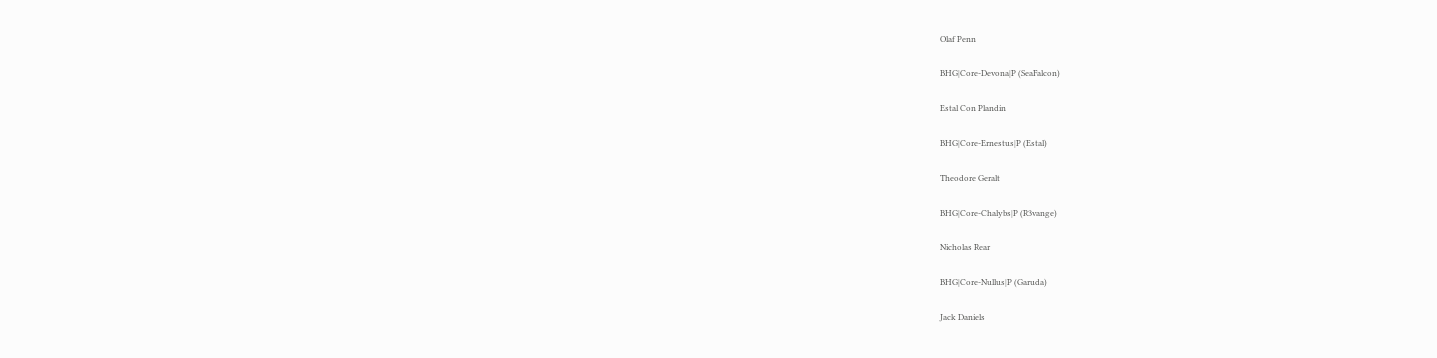Olaf Penn

BHG|Core-Devona|P (SeaFalcon)

Estal Con Plandin

BHG|Core-Ernestus|P (Estal)

Theodore Geralt

BHG|Core-Chalybs|P (R3vange)

Nicholas Rear

BHG|Core-Nullus|P (Garuda)

Jack Daniels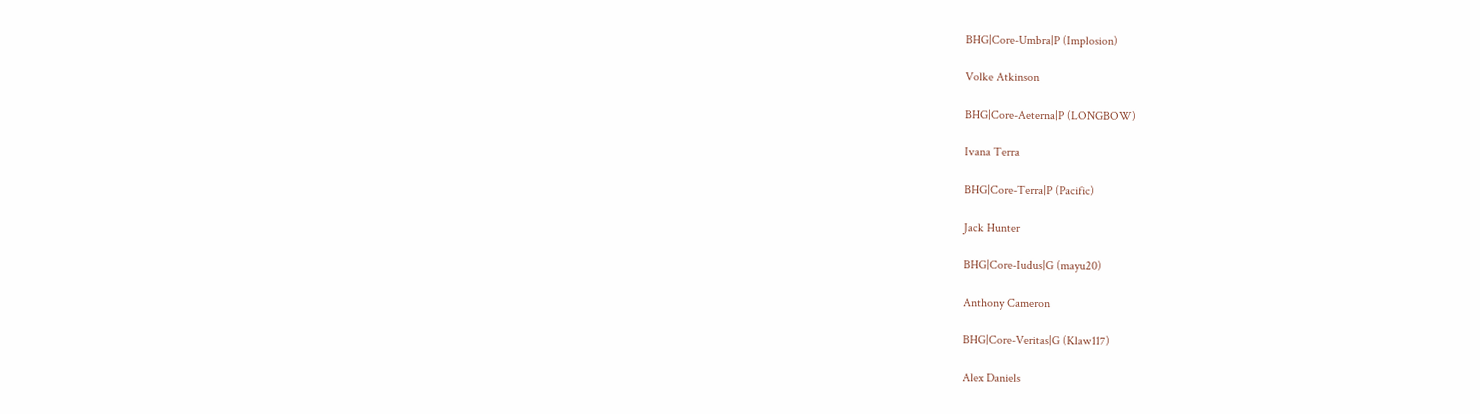BHG|Core-Umbra|P (Implosion)

Volke Atkinson

BHG|Core-Aeterna|P (LONGBOW)

Ivana Terra

BHG|Core-Terra|P (Pacific)

Jack Hunter

BHG|Core-Iudus|G (mayu20)

Anthony Cameron

BHG|Core-Veritas|G (Klaw117)

Alex Daniels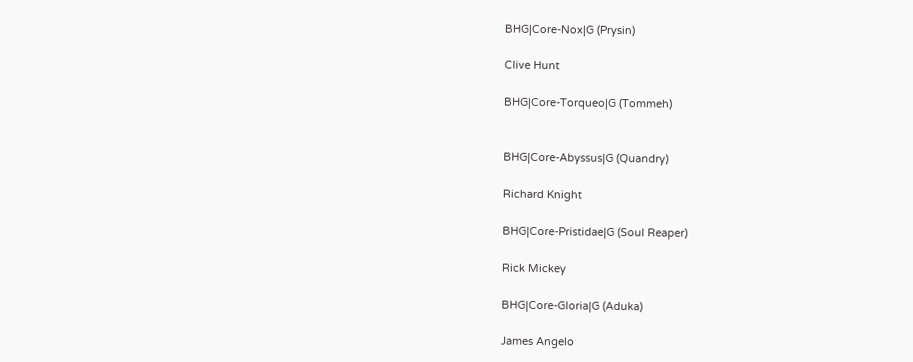BHG|Core-Nox|G (Prysin)

Clive Hunt

BHG|Core-Torqueo|G (Tommeh)


BHG|Core-Abyssus|G (Quandry)

Richard Knight

BHG|Core-Pristidae|G (Soul Reaper)

Rick Mickey

BHG|Core-Gloria|G (Aduka)

James Angelo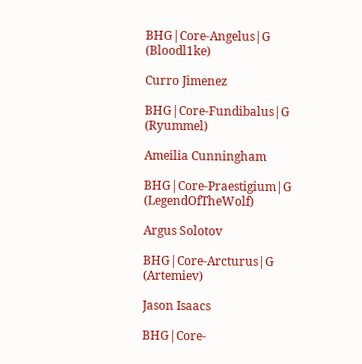BHG|Core-Angelus|G (Bloodl1ke)

Curro Jimenez

BHG|Core-Fundibalus|G (Ryummel)

Ameilia Cunningham

BHG|Core-Praestigium|G (LegendOfTheWolf)

Argus Solotov

BHG|Core-Arcturus|G (Artemiev)

Jason Isaacs

BHG|Core-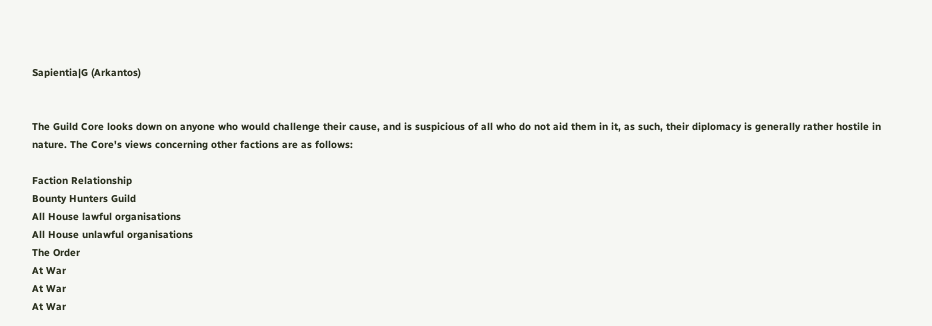Sapientia|G (Arkantos)


The Guild Core looks down on anyone who would challenge their cause, and is suspicious of all who do not aid them in it, as such, their diplomacy is generally rather hostile in nature. The Core's views concerning other factions are as follows:

Faction Relationship
Bounty Hunters Guild
All House lawful organisations
All House unlawful organisations
The Order
At War
At War
At War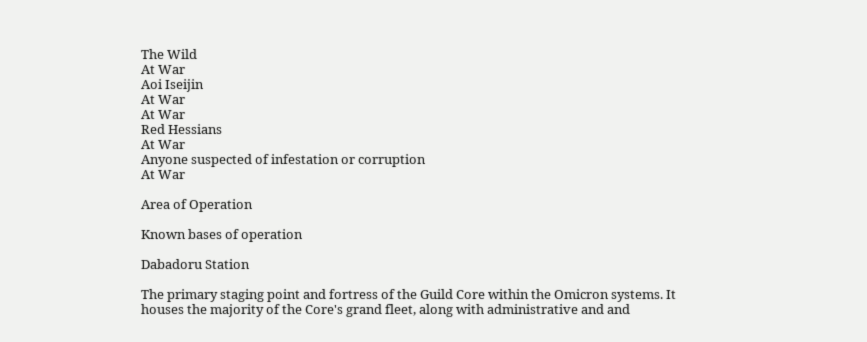The Wild
At War
Aoi Iseijin
At War
At War
Red Hessians
At War
Anyone suspected of infestation or corruption
At War

Area of Operation

Known bases of operation

Dabadoru Station

The primary staging point and fortress of the Guild Core within the Omicron systems. It houses the majority of the Core's grand fleet, along with administrative and and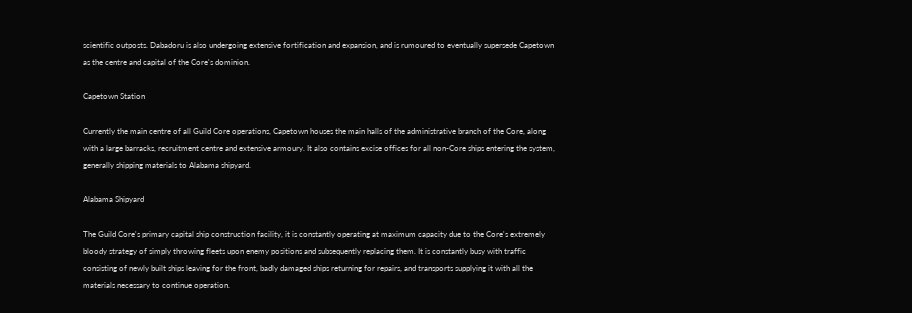scientific outposts. Dabadoru is also undergoing extensive fortification and expansion, and is rumoured to eventually supersede Capetown as the centre and capital of the Core's dominion.

Capetown Station

Currently the main centre of all Guild Core operations, Capetown houses the main halls of the administrative branch of the Core, along with a large barracks, recruitment centre and extensive armoury. It also contains excise offices for all non-Core ships entering the system, generally shipping materials to Alabama shipyard.

Alabama Shipyard

The Guild Core's primary capital ship construction facility, it is constantly operating at maximum capacity due to the Core's extremely bloody strategy of simply throwing fleets upon enemy positions and subsequently replacing them. It is constantly busy with traffic consisting of newly built ships leaving for the front, badly damaged ships returning for repairs, and transports supplying it with all the materials necessary to continue operation.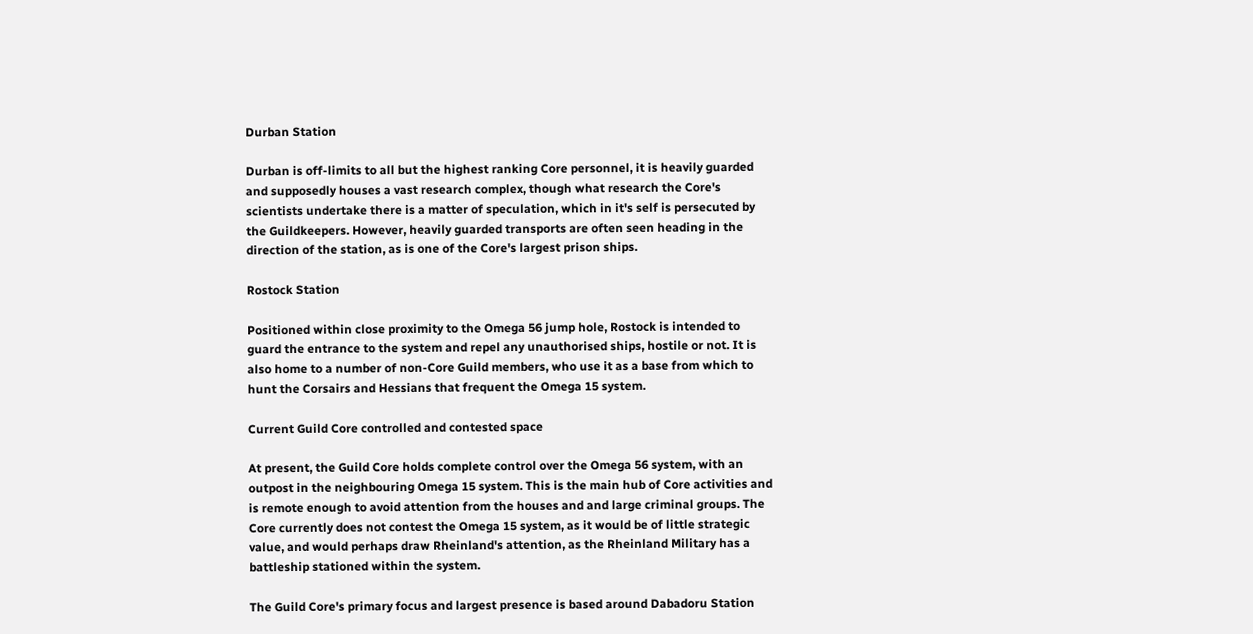Durban Station

Durban is off-limits to all but the highest ranking Core personnel, it is heavily guarded and supposedly houses a vast research complex, though what research the Core's scientists undertake there is a matter of speculation, which in it's self is persecuted by the Guildkeepers. However, heavily guarded transports are often seen heading in the direction of the station, as is one of the Core's largest prison ships.

Rostock Station

Positioned within close proximity to the Omega 56 jump hole, Rostock is intended to guard the entrance to the system and repel any unauthorised ships, hostile or not. It is also home to a number of non-Core Guild members, who use it as a base from which to hunt the Corsairs and Hessians that frequent the Omega 15 system.

Current Guild Core controlled and contested space

At present, the Guild Core holds complete control over the Omega 56 system, with an outpost in the neighbouring Omega 15 system. This is the main hub of Core activities and is remote enough to avoid attention from the houses and and large criminal groups. The Core currently does not contest the Omega 15 system, as it would be of little strategic value, and would perhaps draw Rheinland's attention, as the Rheinland Military has a battleship stationed within the system.

The Guild Core's primary focus and largest presence is based around Dabadoru Station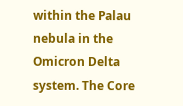within the Palau nebula in the Omicron Delta system. The Core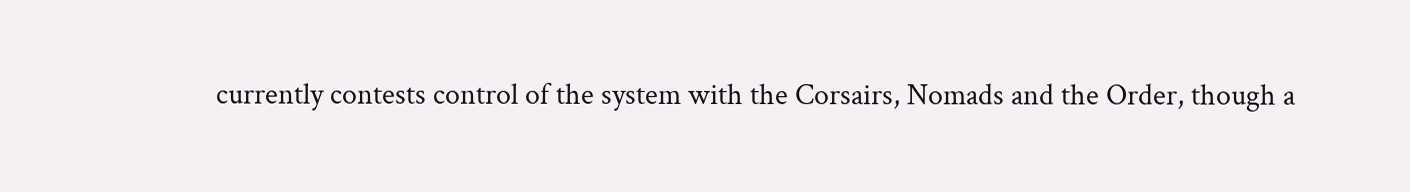currently contests control of the system with the Corsairs, Nomads and the Order, though a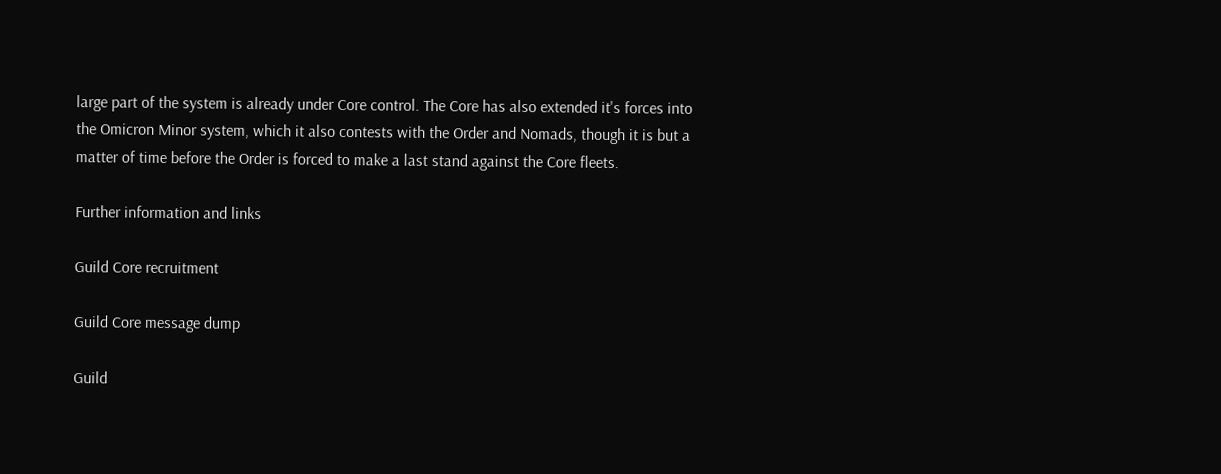large part of the system is already under Core control. The Core has also extended it's forces into the Omicron Minor system, which it also contests with the Order and Nomads, though it is but a matter of time before the Order is forced to make a last stand against the Core fleets.

Further information and links

Guild Core recruitment

Guild Core message dump

Guild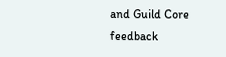and Guild Core feedback